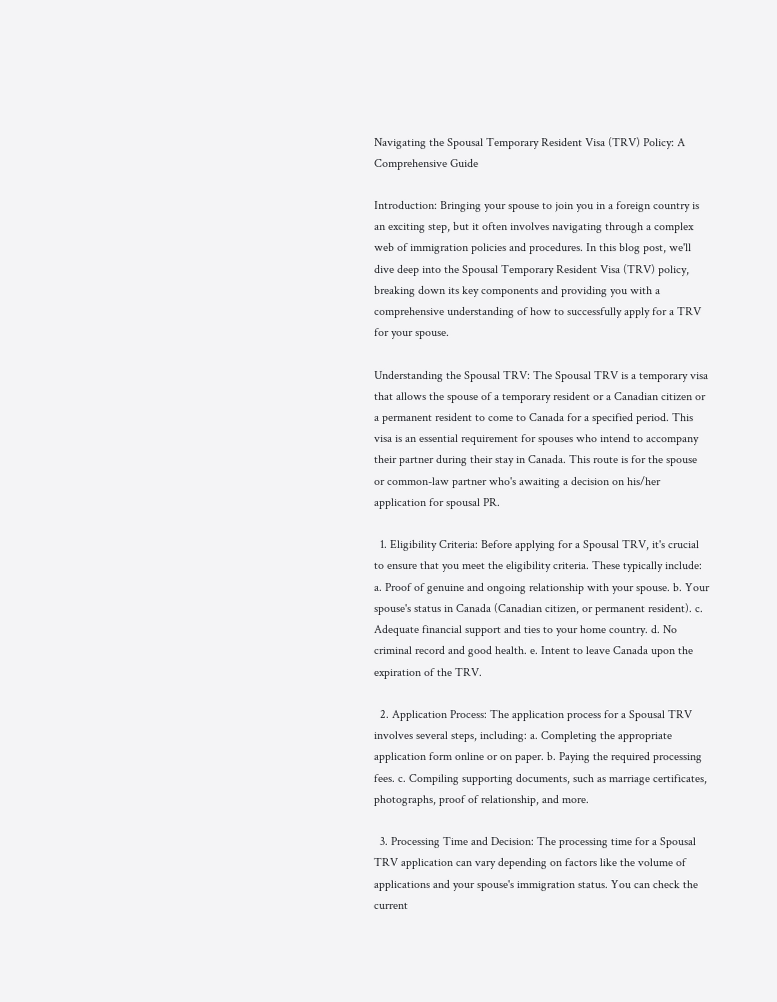Navigating the Spousal Temporary Resident Visa (TRV) Policy: A Comprehensive Guide

Introduction: Bringing your spouse to join you in a foreign country is an exciting step, but it often involves navigating through a complex web of immigration policies and procedures. In this blog post, we'll dive deep into the Spousal Temporary Resident Visa (TRV) policy, breaking down its key components and providing you with a comprehensive understanding of how to successfully apply for a TRV for your spouse.

Understanding the Spousal TRV: The Spousal TRV is a temporary visa that allows the spouse of a temporary resident or a Canadian citizen or a permanent resident to come to Canada for a specified period. This visa is an essential requirement for spouses who intend to accompany their partner during their stay in Canada. This route is for the spouse or common-law partner who's awaiting a decision on his/her application for spousal PR.

  1. Eligibility Criteria: Before applying for a Spousal TRV, it's crucial to ensure that you meet the eligibility criteria. These typically include: a. Proof of genuine and ongoing relationship with your spouse. b. Your spouse's status in Canada (Canadian citizen, or permanent resident). c. Adequate financial support and ties to your home country. d. No criminal record and good health. e. Intent to leave Canada upon the expiration of the TRV.

  2. Application Process: The application process for a Spousal TRV involves several steps, including: a. Completing the appropriate application form online or on paper. b. Paying the required processing fees. c. Compiling supporting documents, such as marriage certificates, photographs, proof of relationship, and more.

  3. Processing Time and Decision: The processing time for a Spousal TRV application can vary depending on factors like the volume of applications and your spouse's immigration status. You can check the current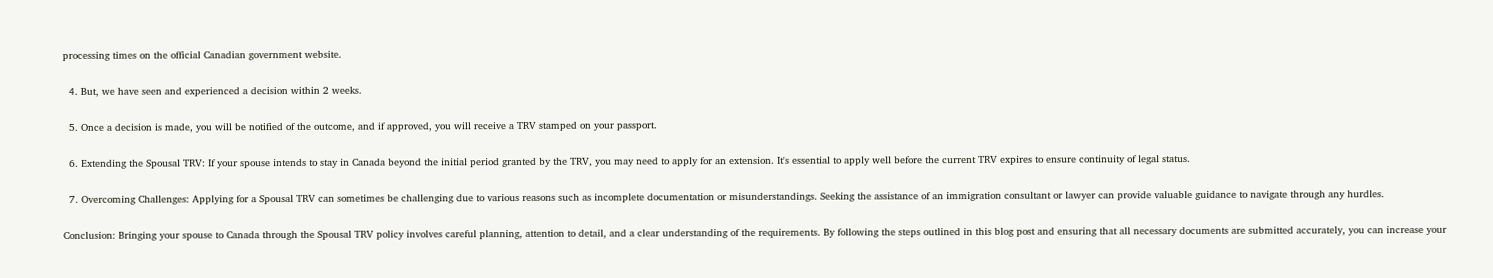processing times on the official Canadian government website.

  4. But, we have seen and experienced a decision within 2 weeks.

  5. Once a decision is made, you will be notified of the outcome, and if approved, you will receive a TRV stamped on your passport.

  6. Extending the Spousal TRV: If your spouse intends to stay in Canada beyond the initial period granted by the TRV, you may need to apply for an extension. It's essential to apply well before the current TRV expires to ensure continuity of legal status.

  7. Overcoming Challenges: Applying for a Spousal TRV can sometimes be challenging due to various reasons such as incomplete documentation or misunderstandings. Seeking the assistance of an immigration consultant or lawyer can provide valuable guidance to navigate through any hurdles.

Conclusion: Bringing your spouse to Canada through the Spousal TRV policy involves careful planning, attention to detail, and a clear understanding of the requirements. By following the steps outlined in this blog post and ensuring that all necessary documents are submitted accurately, you can increase your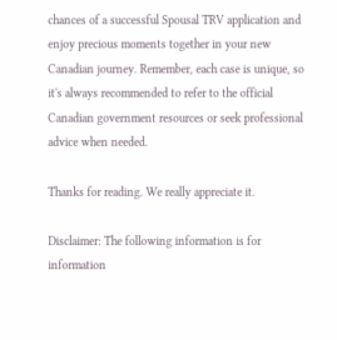chances of a successful Spousal TRV application and enjoy precious moments together in your new Canadian journey. Remember, each case is unique, so it's always recommended to refer to the official Canadian government resources or seek professional advice when needed.

Thanks for reading. We really appreciate it.

Disclaimer: The following information is for information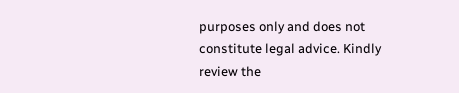purposes only and does not constitute legal advice. Kindly review the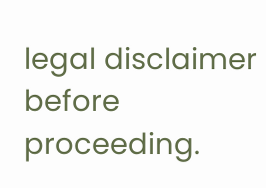legal disclaimer before proceeding.